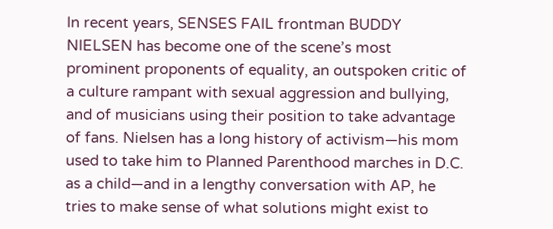In recent years, SENSES FAIL frontman BUDDY NIELSEN has become one of the scene’s most prominent proponents of equality, an outspoken critic of a culture rampant with sexual aggression and bullying, and of musicians using their position to take advantage of fans. Nielsen has a long history of activism—his mom used to take him to Planned Parenthood marches in D.C. as a child—and in a lengthy conversation with AP, he tries to make sense of what solutions might exist to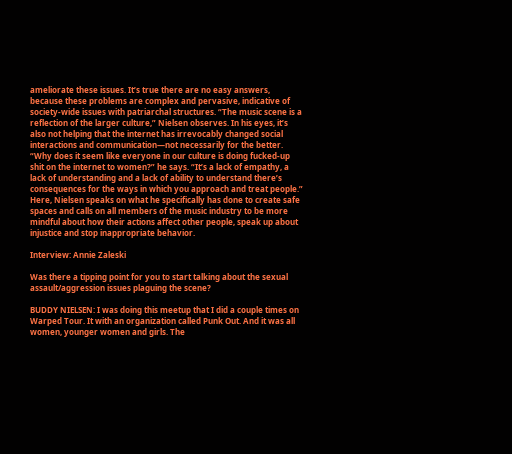ameliorate these issues. It’s true there are no easy answers, because these problems are complex and pervasive, indicative of society-wide issues with patriarchal structures. “The music scene is a reflection of the larger culture,” Nielsen observes. In his eyes, it’s also not helping that the internet has irrevocably changed social interactions and communication—not necessarily for the better. “Why does it seem like everyone in our culture is doing fucked-up shit on the internet to women?” he says. “It’s a lack of empathy, a lack of understanding and a lack of ability to understand there’s consequences for the ways in which you approach and treat people.” Here, Nielsen speaks on what he specifically has done to create safe spaces and calls on all members of the music industry to be more mindful about how their actions affect other people, speak up about injustice and stop inappropriate behavior.

Interview: Annie Zaleski

Was there a tipping point for you to start talking about the sexual assault/aggression issues plaguing the scene?

BUDDY NIELSEN: I was doing this meetup that I did a couple times on Warped Tour. It with an organization called Punk Out. And it was all women, younger women and girls. The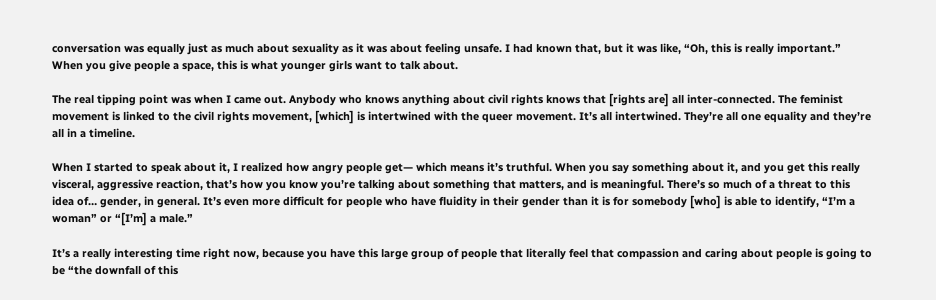conversation was equally just as much about sexuality as it was about feeling unsafe. I had known that, but it was like, “Oh, this is really important.” When you give people a space, this is what younger girls want to talk about.

The real tipping point was when I came out. Anybody who knows anything about civil rights knows that [rights are] all inter-connected. The feminist movement is linked to the civil rights movement, [which] is intertwined with the queer movement. It’s all intertwined. They’re all one equality and they’re all in a timeline.

When I started to speak about it, I realized how angry people get— which means it’s truthful. When you say something about it, and you get this really visceral, aggressive reaction, that’s how you know you’re talking about something that matters, and is meaningful. There’s so much of a threat to this idea of… gender, in general. It’s even more difficult for people who have fluidity in their gender than it is for somebody [who] is able to identify, “I’m a woman” or “[I’m] a male.”

It’s a really interesting time right now, because you have this large group of people that literally feel that compassion and caring about people is going to be “the downfall of this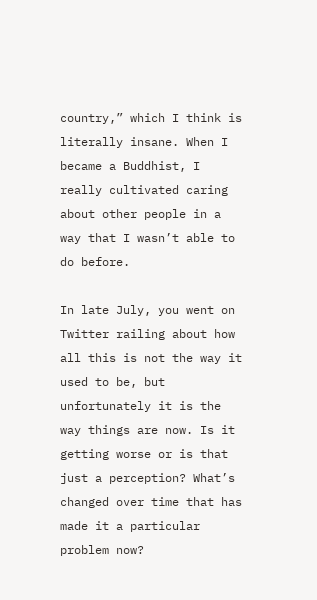country,” which I think is literally insane. When I became a Buddhist, I really cultivated caring about other people in a way that I wasn’t able to do before.

In late July, you went on Twitter railing about how all this is not the way it used to be, but unfortunately it is the way things are now. Is it getting worse or is that just a perception? What’s changed over time that has made it a particular problem now?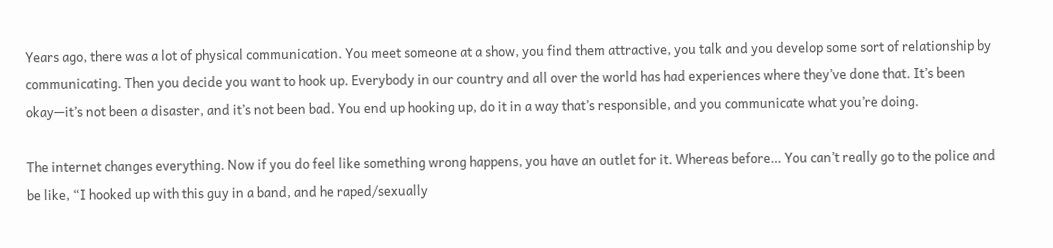Years ago, there was a lot of physical communication. You meet someone at a show, you find them attractive, you talk and you develop some sort of relationship by communicating. Then you decide you want to hook up. Everybody in our country and all over the world has had experiences where they’ve done that. It’s been okay—it’s not been a disaster, and it’s not been bad. You end up hooking up, do it in a way that’s responsible, and you communicate what you’re doing.

The internet changes everything. Now if you do feel like something wrong happens, you have an outlet for it. Whereas before… You can’t really go to the police and be like, “I hooked up with this guy in a band, and he raped/sexually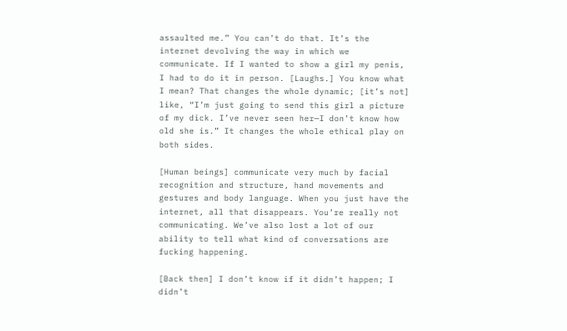assaulted me.” You can’t do that. It’s the internet devolving the way in which we communicate. If I wanted to show a girl my penis, I had to do it in person. [Laughs.] You know what I mean? That changes the whole dynamic; [it’s not] like, “I’m just going to send this girl a picture of my dick. I’ve never seen her—I don’t know how old she is.” It changes the whole ethical play on both sides.

[Human beings] communicate very much by facial recognition and structure, hand movements and gestures and body language. When you just have the internet, all that disappears. You’re really not communicating. We’ve also lost a lot of our ability to tell what kind of conversations are fucking happening.

[Back then] I don’t know if it didn’t happen; I didn’t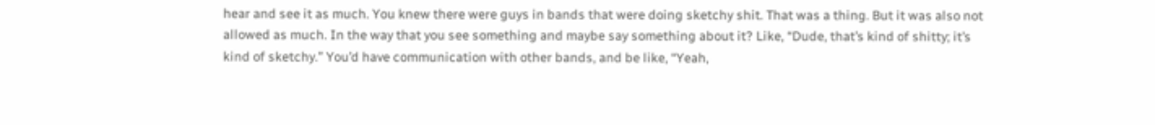hear and see it as much. You knew there were guys in bands that were doing sketchy shit. That was a thing. But it was also not allowed as much. In the way that you see something and maybe say something about it? Like, “Dude, that’s kind of shitty; it’s kind of sketchy.” You’d have communication with other bands, and be like, “Yeah,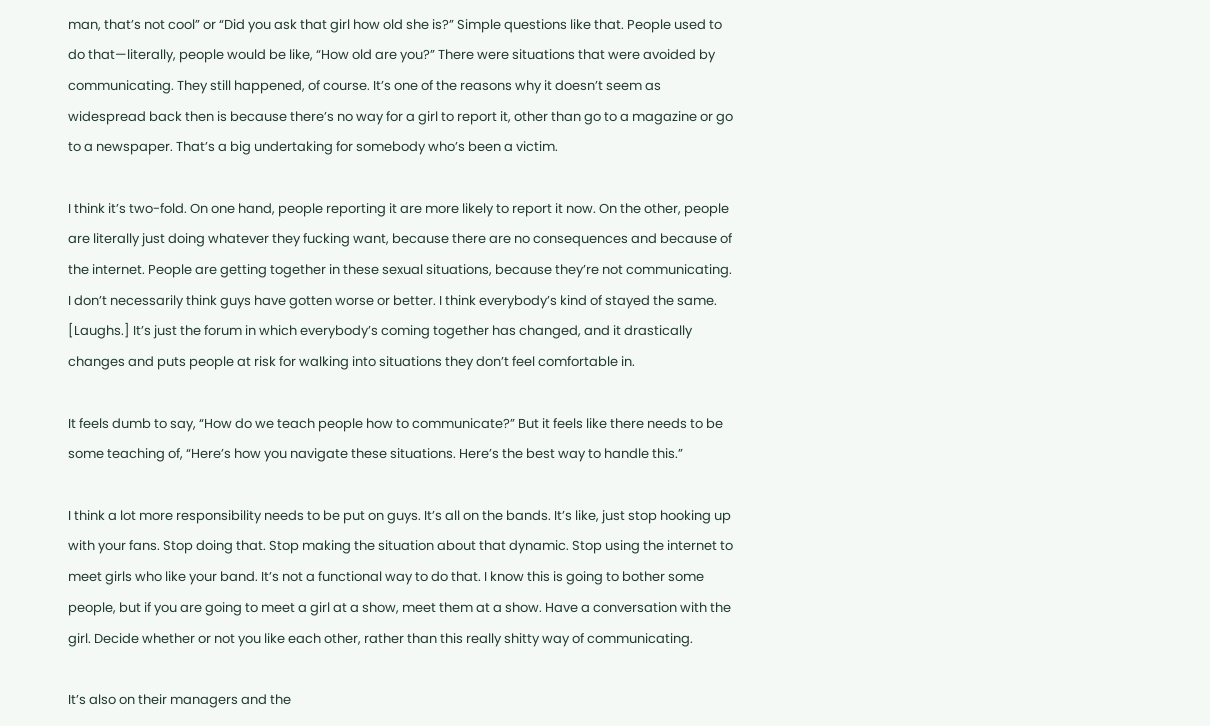man, that’s not cool” or “Did you ask that girl how old she is?” Simple questions like that. People used to do that—literally, people would be like, “How old are you?” There were situations that were avoided by communicating. They still happened, of course. It’s one of the reasons why it doesn’t seem as widespread back then is because there’s no way for a girl to report it, other than go to a magazine or go to a newspaper. That’s a big undertaking for somebody who’s been a victim.

I think it’s two-fold. On one hand, people reporting it are more likely to report it now. On the other, people are literally just doing whatever they fucking want, because there are no consequences and because of the internet. People are getting together in these sexual situations, because they’re not communicating. I don’t necessarily think guys have gotten worse or better. I think everybody’s kind of stayed the same. [Laughs.] It’s just the forum in which everybody’s coming together has changed, and it drastically changes and puts people at risk for walking into situations they don’t feel comfortable in.

It feels dumb to say, “How do we teach people how to communicate?” But it feels like there needs to be some teaching of, “Here’s how you navigate these situations. Here’s the best way to handle this.”

I think a lot more responsibility needs to be put on guys. It’s all on the bands. It’s like, just stop hooking up with your fans. Stop doing that. Stop making the situation about that dynamic. Stop using the internet to meet girls who like your band. It’s not a functional way to do that. I know this is going to bother some people, but if you are going to meet a girl at a show, meet them at a show. Have a conversation with the girl. Decide whether or not you like each other, rather than this really shitty way of communicating.

It’s also on their managers and the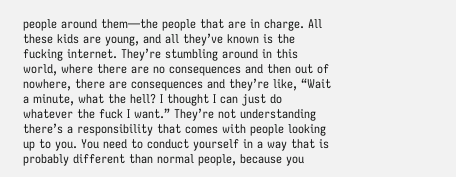people around them—the people that are in charge. All these kids are young, and all they’ve known is the fucking internet. They’re stumbling around in this world, where there are no consequences and then out of nowhere, there are consequences and they’re like, “Wait a minute, what the hell? I thought I can just do whatever the fuck I want.” They’re not understanding there’s a responsibility that comes with people looking up to you. You need to conduct yourself in a way that is probably different than normal people, because you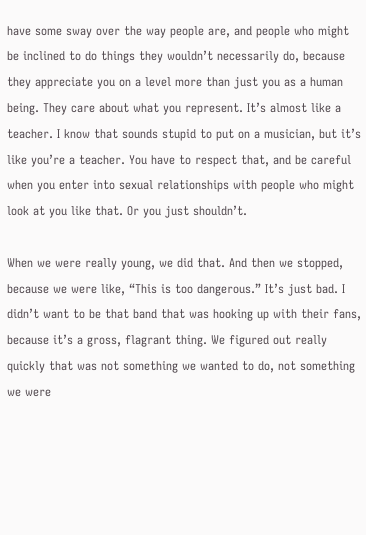have some sway over the way people are, and people who might be inclined to do things they wouldn’t necessarily do, because they appreciate you on a level more than just you as a human being. They care about what you represent. It’s almost like a teacher. I know that sounds stupid to put on a musician, but it’s like you’re a teacher. You have to respect that, and be careful when you enter into sexual relationships with people who might look at you like that. Or you just shouldn’t.

When we were really young, we did that. And then we stopped, because we were like, “This is too dangerous.” It’s just bad. I didn’t want to be that band that was hooking up with their fans, because it’s a gross, flagrant thing. We figured out really quickly that was not something we wanted to do, not something we were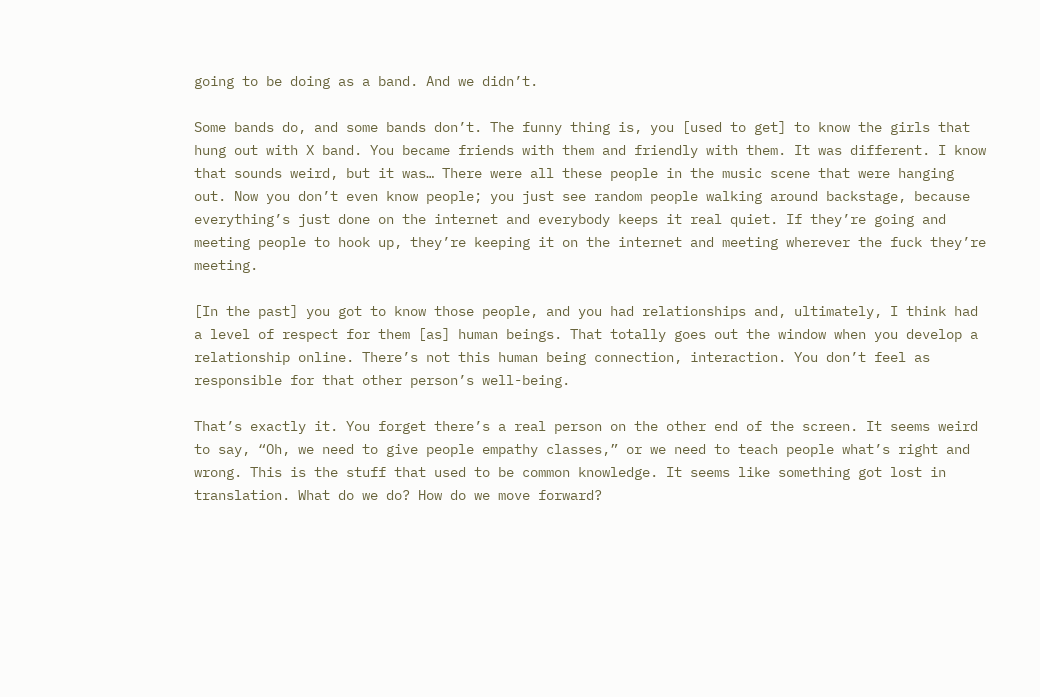going to be doing as a band. And we didn’t.

Some bands do, and some bands don’t. The funny thing is, you [used to get] to know the girls that hung out with X band. You became friends with them and friendly with them. It was different. I know that sounds weird, but it was… There were all these people in the music scene that were hanging out. Now you don’t even know people; you just see random people walking around backstage, because everything’s just done on the internet and everybody keeps it real quiet. If they’re going and meeting people to hook up, they’re keeping it on the internet and meeting wherever the fuck they’re meeting.

[In the past] you got to know those people, and you had relationships and, ultimately, I think had a level of respect for them [as] human beings. That totally goes out the window when you develop a relationship online. There’s not this human being connection, interaction. You don’t feel as responsible for that other person’s well-being.

That’s exactly it. You forget there’s a real person on the other end of the screen. It seems weird to say, “Oh, we need to give people empathy classes,” or we need to teach people what’s right and wrong. This is the stuff that used to be common knowledge. It seems like something got lost in translation. What do we do? How do we move forward?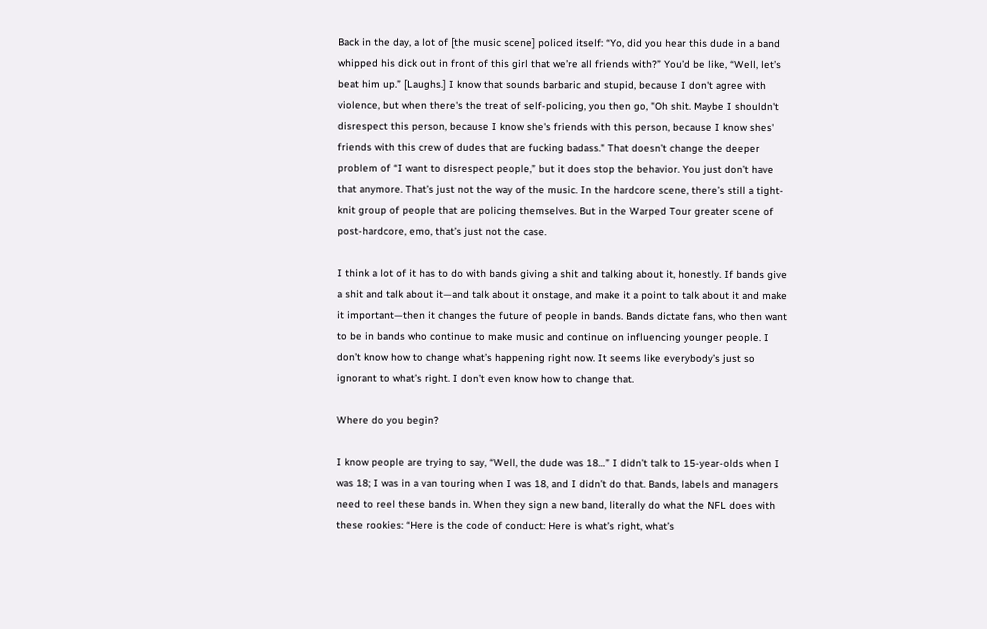Back in the day, a lot of [the music scene] policed itself: “Yo, did you hear this dude in a band whipped his dick out in front of this girl that we’re all friends with?” You’d be like, “Well, let’s beat him up.” [Laughs.] I know that sounds barbaric and stupid, because I don't agree with violence, but when there's the treat of self-policing, you then go, "Oh shit. Maybe I shouldn't disrespect this person, because I know she's friends with this person, because I know shes' friends with this crew of dudes that are fucking badass." That doesn’t change the deeper problem of “I want to disrespect people,” but it does stop the behavior. You just don’t have that anymore. That’s just not the way of the music. In the hardcore scene, there’s still a tight-knit group of people that are policing themselves. But in the Warped Tour greater scene of post-hardcore, emo, that’s just not the case.

I think a lot of it has to do with bands giving a shit and talking about it, honestly. If bands give a shit and talk about it—and talk about it onstage, and make it a point to talk about it and make it important—then it changes the future of people in bands. Bands dictate fans, who then want to be in bands who continue to make music and continue on influencing younger people. I don’t know how to change what’s happening right now. It seems like everybody’s just so ignorant to what’s right. I don’t even know how to change that.

Where do you begin?

I know people are trying to say, “Well, the dude was 18…” I didn’t talk to 15-year-olds when I was 18; I was in a van touring when I was 18, and I didn’t do that. Bands, labels and managers need to reel these bands in. When they sign a new band, literally do what the NFL does with these rookies: “Here is the code of conduct: Here is what’s right, what’s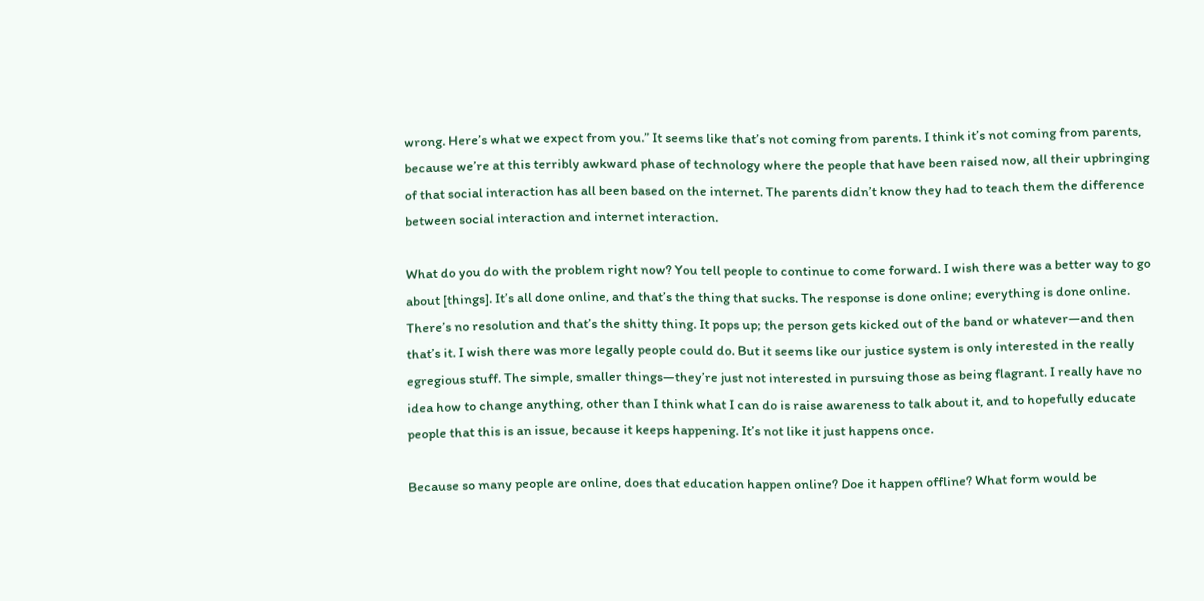wrong. Here’s what we expect from you.” It seems like that’s not coming from parents. I think it’s not coming from parents, because we’re at this terribly awkward phase of technology where the people that have been raised now, all their upbringing of that social interaction has all been based on the internet. The parents didn’t know they had to teach them the difference between social interaction and internet interaction.

What do you do with the problem right now? You tell people to continue to come forward. I wish there was a better way to go about [things]. It’s all done online, and that’s the thing that sucks. The response is done online; everything is done online. There’s no resolution and that’s the shitty thing. It pops up; the person gets kicked out of the band or whatever—and then that’s it. I wish there was more legally people could do. But it seems like our justice system is only interested in the really egregious stuff. The simple, smaller things—they’re just not interested in pursuing those as being flagrant. I really have no idea how to change anything, other than I think what I can do is raise awareness to talk about it, and to hopefully educate people that this is an issue, because it keeps happening. It’s not like it just happens once.

Because so many people are online, does that education happen online? Doe it happen offline? What form would be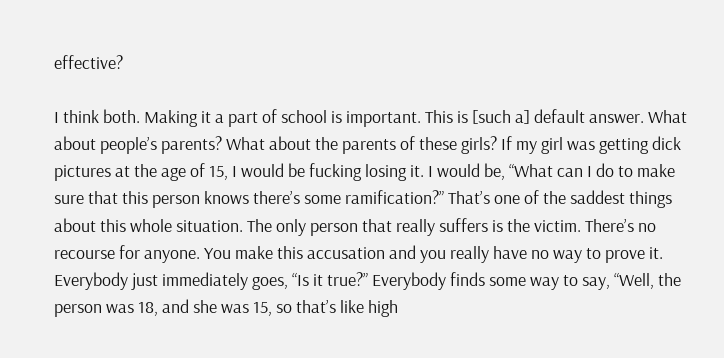effective?

I think both. Making it a part of school is important. This is [such a] default answer. What about people’s parents? What about the parents of these girls? If my girl was getting dick pictures at the age of 15, I would be fucking losing it. I would be, “What can I do to make sure that this person knows there’s some ramification?” That’s one of the saddest things about this whole situation. The only person that really suffers is the victim. There’s no recourse for anyone. You make this accusation and you really have no way to prove it. Everybody just immediately goes, “Is it true?” Everybody finds some way to say, “Well, the person was 18, and she was 15, so that’s like high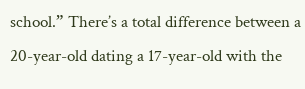school.” There’s a total difference between a 20-year-old dating a 17-year-old with the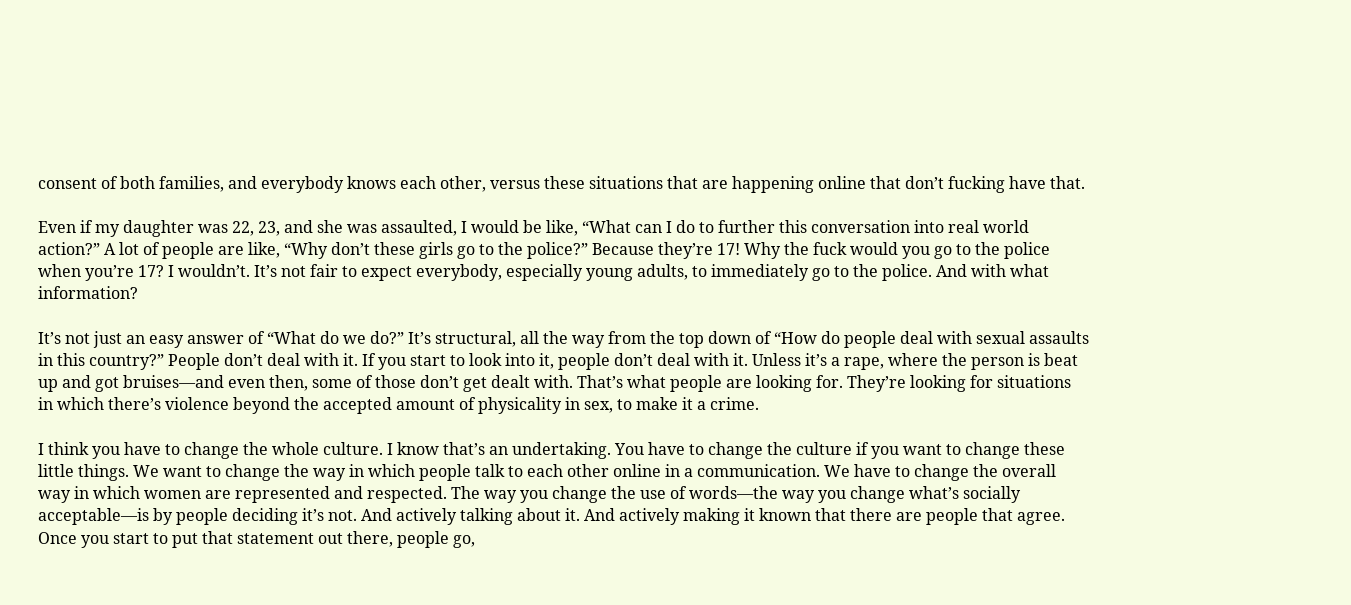consent of both families, and everybody knows each other, versus these situations that are happening online that don’t fucking have that.

Even if my daughter was 22, 23, and she was assaulted, I would be like, “What can I do to further this conversation into real world action?” A lot of people are like, “Why don’t these girls go to the police?” Because they’re 17! Why the fuck would you go to the police when you’re 17? I wouldn’t. It’s not fair to expect everybody, especially young adults, to immediately go to the police. And with what information?

It’s not just an easy answer of “What do we do?” It’s structural, all the way from the top down of “How do people deal with sexual assaults in this country?” People don’t deal with it. If you start to look into it, people don’t deal with it. Unless it’s a rape, where the person is beat up and got bruises—and even then, some of those don’t get dealt with. That’s what people are looking for. They’re looking for situations in which there’s violence beyond the accepted amount of physicality in sex, to make it a crime.

I think you have to change the whole culture. I know that’s an undertaking. You have to change the culture if you want to change these little things. We want to change the way in which people talk to each other online in a communication. We have to change the overall way in which women are represented and respected. The way you change the use of words—the way you change what’s socially acceptable—is by people deciding it’s not. And actively talking about it. And actively making it known that there are people that agree. Once you start to put that statement out there, people go,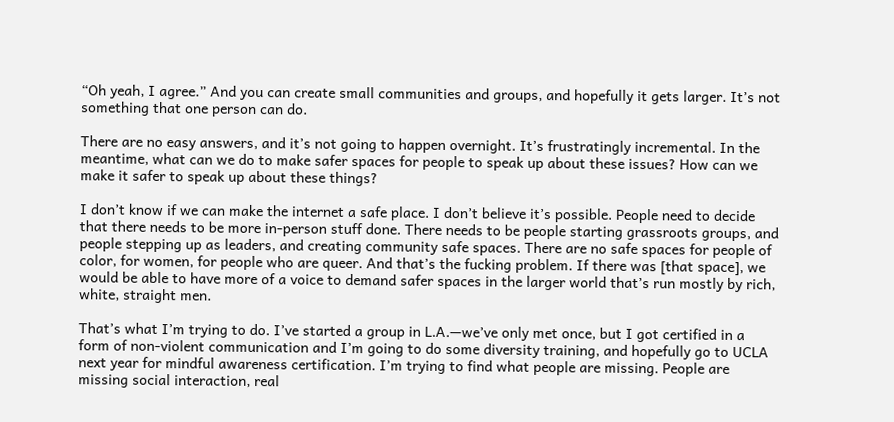“Oh yeah, I agree.” And you can create small communities and groups, and hopefully it gets larger. It’s not something that one person can do.

There are no easy answers, and it’s not going to happen overnight. It’s frustratingly incremental. In the meantime, what can we do to make safer spaces for people to speak up about these issues? How can we make it safer to speak up about these things?

I don’t know if we can make the internet a safe place. I don’t believe it’s possible. People need to decide that there needs to be more in-person stuff done. There needs to be people starting grassroots groups, and people stepping up as leaders, and creating community safe spaces. There are no safe spaces for people of color, for women, for people who are queer. And that’s the fucking problem. If there was [that space], we would be able to have more of a voice to demand safer spaces in the larger world that’s run mostly by rich, white, straight men.

That’s what I’m trying to do. I’ve started a group in L.A.—we’ve only met once, but I got certified in a form of non-violent communication and I’m going to do some diversity training, and hopefully go to UCLA next year for mindful awareness certification. I’m trying to find what people are missing. People are missing social interaction, real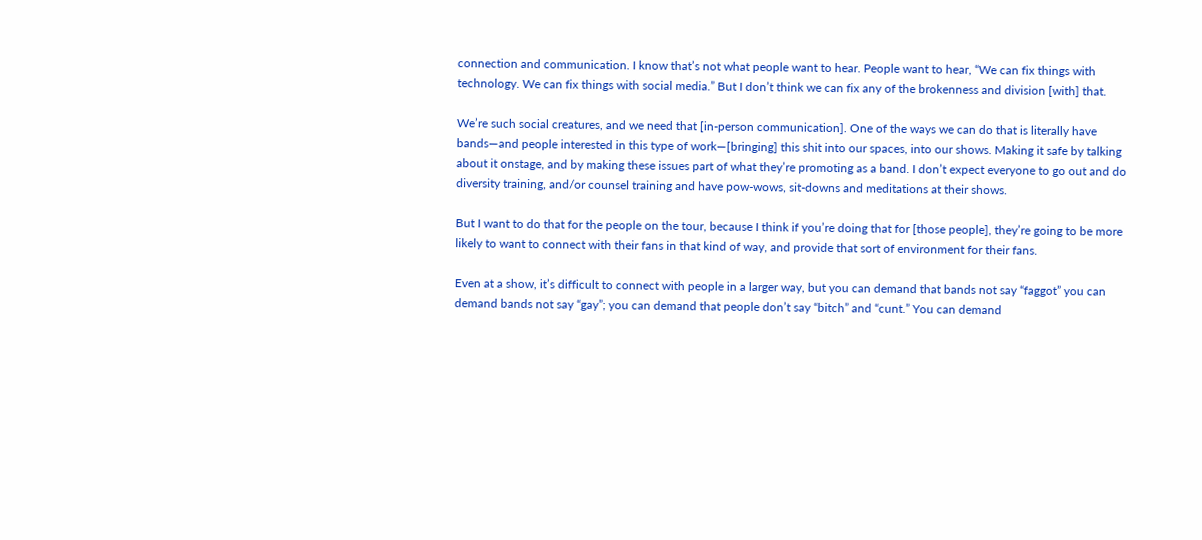connection and communication. I know that’s not what people want to hear. People want to hear, “We can fix things with technology. We can fix things with social media.” But I don’t think we can fix any of the brokenness and division [with] that.

We’re such social creatures, and we need that [in-person communication]. One of the ways we can do that is literally have bands—and people interested in this type of work—[bringing] this shit into our spaces, into our shows. Making it safe by talking about it onstage, and by making these issues part of what they’re promoting as a band. I don’t expect everyone to go out and do diversity training, and/or counsel training and have pow-wows, sit-downs and meditations at their shows.

But I want to do that for the people on the tour, because I think if you’re doing that for [those people], they’re going to be more likely to want to connect with their fans in that kind of way, and provide that sort of environment for their fans.

Even at a show, it’s difficult to connect with people in a larger way, but you can demand that bands not say “faggot” you can demand bands not say “gay”; you can demand that people don’t say “bitch” and “cunt.” You can demand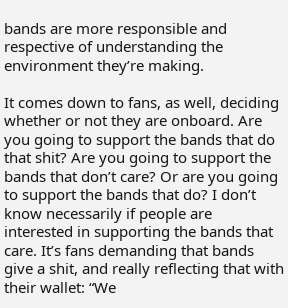bands are more responsible and respective of understanding the environment they’re making.

It comes down to fans, as well, deciding whether or not they are onboard. Are you going to support the bands that do that shit? Are you going to support the bands that don’t care? Or are you going to support the bands that do? I don’t know necessarily if people are interested in supporting the bands that care. It’s fans demanding that bands give a shit, and really reflecting that with their wallet: “We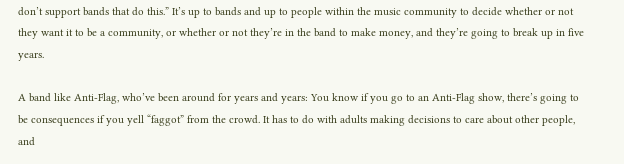don’t support bands that do this.” It’s up to bands and up to people within the music community to decide whether or not they want it to be a community, or whether or not they’re in the band to make money, and they’re going to break up in five years.

A band like Anti-Flag, who’ve been around for years and years: You know if you go to an Anti-Flag show, there’s going to be consequences if you yell “faggot” from the crowd. It has to do with adults making decisions to care about other people, and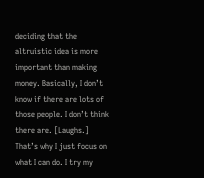deciding that the altruistic idea is more important than making money. Basically, I don’t know if there are lots of those people. I don’t think there are. [Laughs.] That’s why I just focus on what I can do. I try my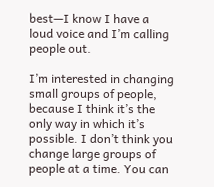best—I know I have a loud voice and I’m calling people out.

I’m interested in changing small groups of people, because I think it’s the only way in which it’s possible. I don’t think you change large groups of people at a time. You can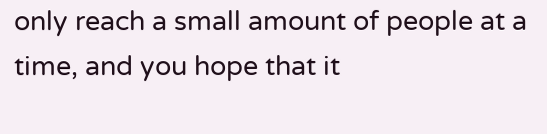only reach a small amount of people at a time, and you hope that it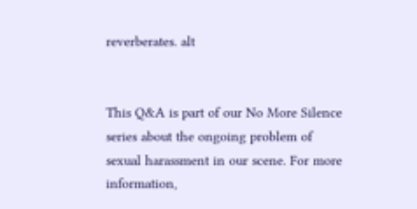reverberates. alt


This Q&A is part of our No More Silence series about the ongoing problem of sexual harassment in our scene. For more information,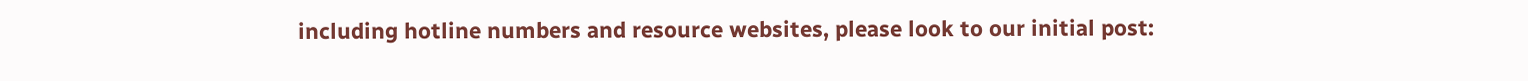including hotline numbers and resource websites, please look to our initial post: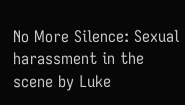No More Silence: Sexual harassment in the scene by Luke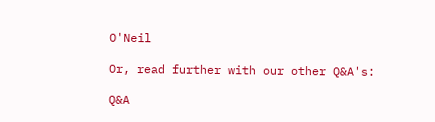O'Neil

Or, read further with our other Q&A's:

Q&A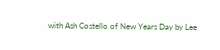with Ash Costello of New Years Day by Lee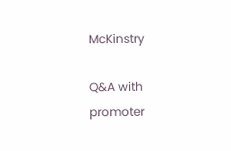McKinstry

Q&A with promoter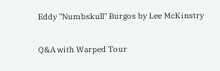Eddy "Numbskull" Burgos by Lee McKinstry

Q&A with Warped Tour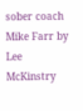sober coach Mike Farr by Lee McKinstry